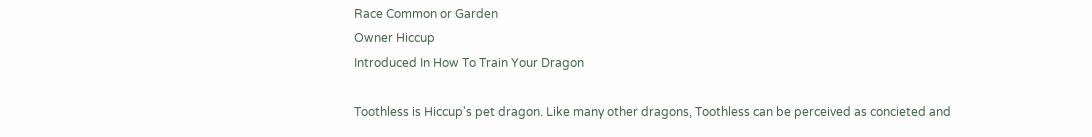Race Common or Garden
Owner Hiccup
Introduced In How To Train Your Dragon

Toothless is Hiccup's pet dragon. Like many other dragons, Toothless can be perceived as concieted and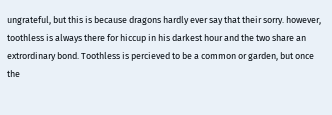ungrateful, but this is because dragons hardly ever say that their sorry. however, toothless is always there for hiccup in his darkest hour and the two share an extrordinary bond. Toothless is percieved to be a common or garden, but once the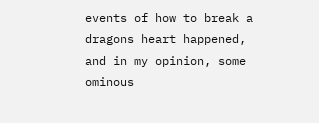events of how to break a dragons heart happened, and in my opinion, some ominous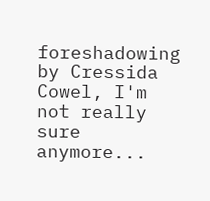foreshadowing by Cressida Cowel, I'm not really sure anymore...